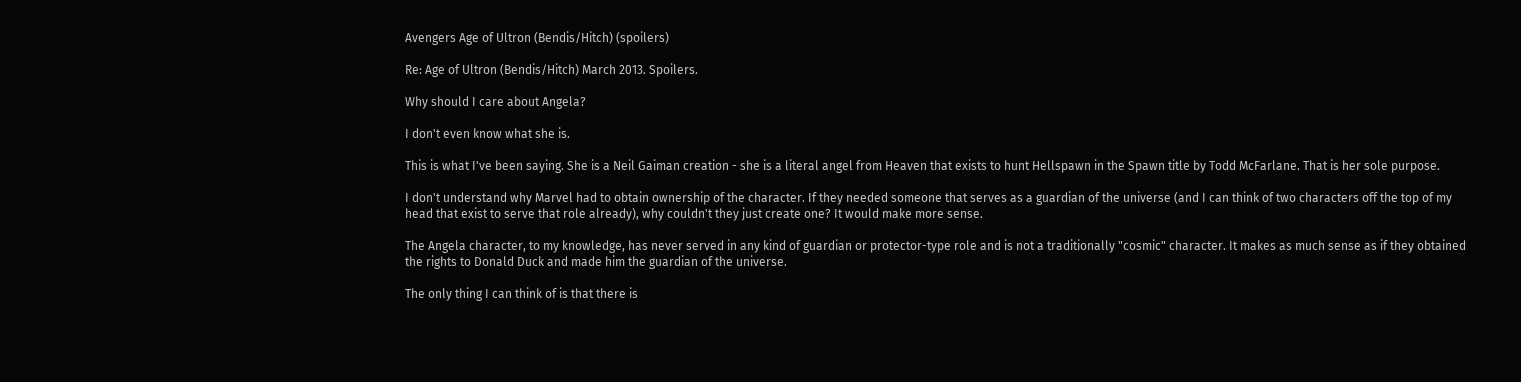Avengers Age of Ultron (Bendis/Hitch) (spoilers)

Re: Age of Ultron (Bendis/Hitch) March 2013. Spoilers.

Why should I care about Angela?

I don't even know what she is.

This is what I've been saying. She is a Neil Gaiman creation - she is a literal angel from Heaven that exists to hunt Hellspawn in the Spawn title by Todd McFarlane. That is her sole purpose.

I don't understand why Marvel had to obtain ownership of the character. If they needed someone that serves as a guardian of the universe (and I can think of two characters off the top of my head that exist to serve that role already), why couldn't they just create one? It would make more sense.

The Angela character, to my knowledge, has never served in any kind of guardian or protector-type role and is not a traditionally "cosmic" character. It makes as much sense as if they obtained the rights to Donald Duck and made him the guardian of the universe.

The only thing I can think of is that there is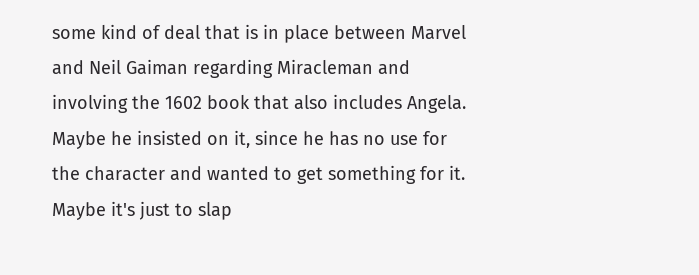some kind of deal that is in place between Marvel and Neil Gaiman regarding Miracleman and involving the 1602 book that also includes Angela. Maybe he insisted on it, since he has no use for the character and wanted to get something for it. Maybe it's just to slap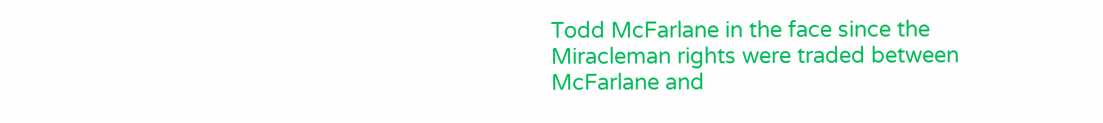Todd McFarlane in the face since the Miracleman rights were traded between McFarlane and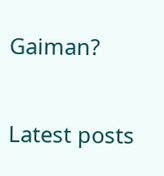Gaiman?

Latest posts